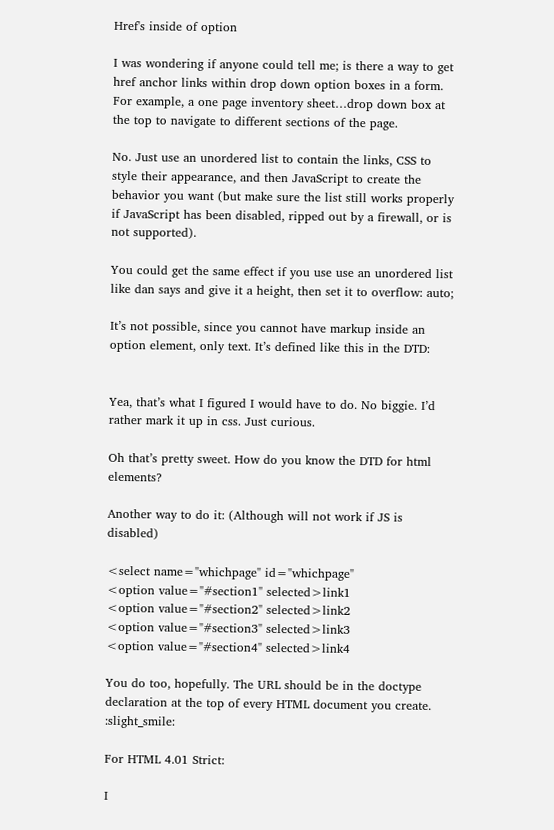Href's inside of option

I was wondering if anyone could tell me; is there a way to get href anchor links within drop down option boxes in a form.
For example, a one page inventory sheet…drop down box at the top to navigate to different sections of the page.

No. Just use an unordered list to contain the links, CSS to style their appearance, and then JavaScript to create the behavior you want (but make sure the list still works properly if JavaScript has been disabled, ripped out by a firewall, or is not supported).

You could get the same effect if you use use an unordered list like dan says and give it a height, then set it to overflow: auto;

It’s not possible, since you cannot have markup inside an option element, only text. It’s defined like this in the DTD:


Yea, that’s what I figured I would have to do. No biggie. I’d rather mark it up in css. Just curious.

Oh that’s pretty sweet. How do you know the DTD for html elements?

Another way to do it: (Although will not work if JS is disabled)

<select name="whichpage" id="whichpage"
<option value="#section1" selected>link1
<option value="#section2" selected>link2
<option value="#section3" selected>link3
<option value="#section4" selected>link4

You do too, hopefully. The URL should be in the doctype declaration at the top of every HTML document you create. :slight_smile:

For HTML 4.01 Strict:

I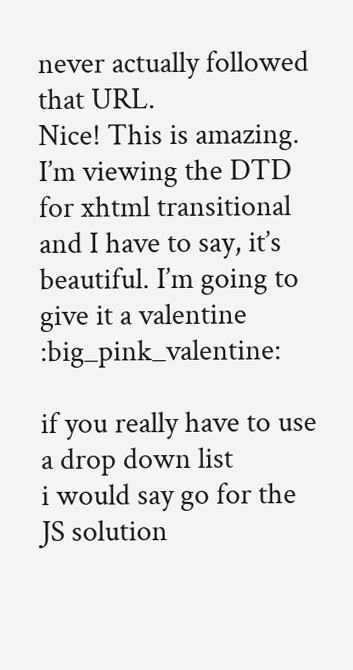never actually followed that URL.
Nice! This is amazing. I’m viewing the DTD for xhtml transitional and I have to say, it’s beautiful. I’m going to give it a valentine :big_pink_valentine:

if you really have to use a drop down list
i would say go for the JS solution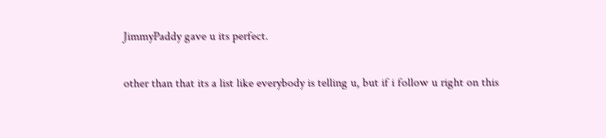JimmyPaddy gave u its perfect.

other than that its a list like everybody is telling u, but if i follow u right on this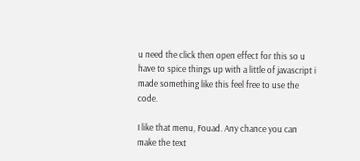u need the click then open effect for this so u have to spice things up with a little of javascript i made something like this feel free to use the code.

I like that menu, Fouad. Any chance you can make the text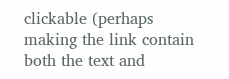clickable (perhaps making the link contain both the text and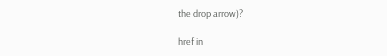the drop arrow)?

href in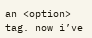an <option> tag. now i’ve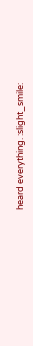heard everything. :slight_smile: